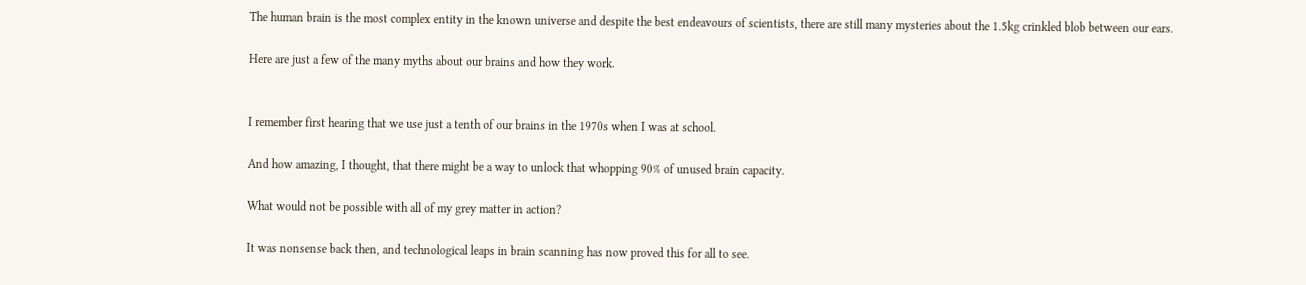The human brain is the most complex entity in the known universe and despite the best endeavours of scientists, there are still many mysteries about the 1.5kg crinkled blob between our ears.

Here are just a few of the many myths about our brains and how they work.


I remember first hearing that we use just a tenth of our brains in the 1970s when I was at school.

And how amazing, I thought, that there might be a way to unlock that whopping 90% of unused brain capacity.

What would not be possible with all of my grey matter in action?

It was nonsense back then, and technological leaps in brain scanning has now proved this for all to see.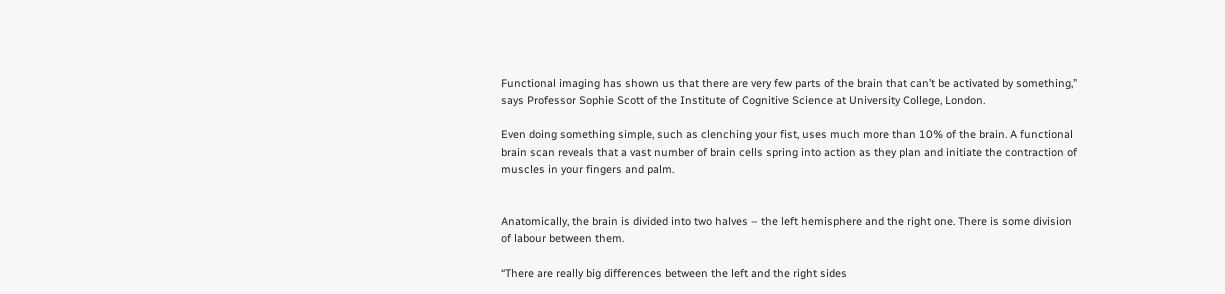Functional imaging has shown us that there are very few parts of the brain that can’t be activated by something,” says Professor Sophie Scott of the Institute of Cognitive Science at University College, London.

Even doing something simple, such as clenching your fist, uses much more than 10% of the brain. A functional brain scan reveals that a vast number of brain cells spring into action as they plan and initiate the contraction of muscles in your fingers and palm.


Anatomically, the brain is divided into two halves – the left hemisphere and the right one. There is some division of labour between them.

“There are really big differences between the left and the right sides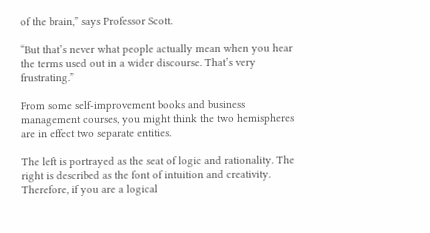of the brain,” says Professor Scott.

“But that’s never what people actually mean when you hear the terms used out in a wider discourse. That’s very frustrating.”

From some self-improvement books and business management courses, you might think the two hemispheres are in effect two separate entities.

The left is portrayed as the seat of logic and rationality. The right is described as the font of intuition and creativity. Therefore, if you are a logical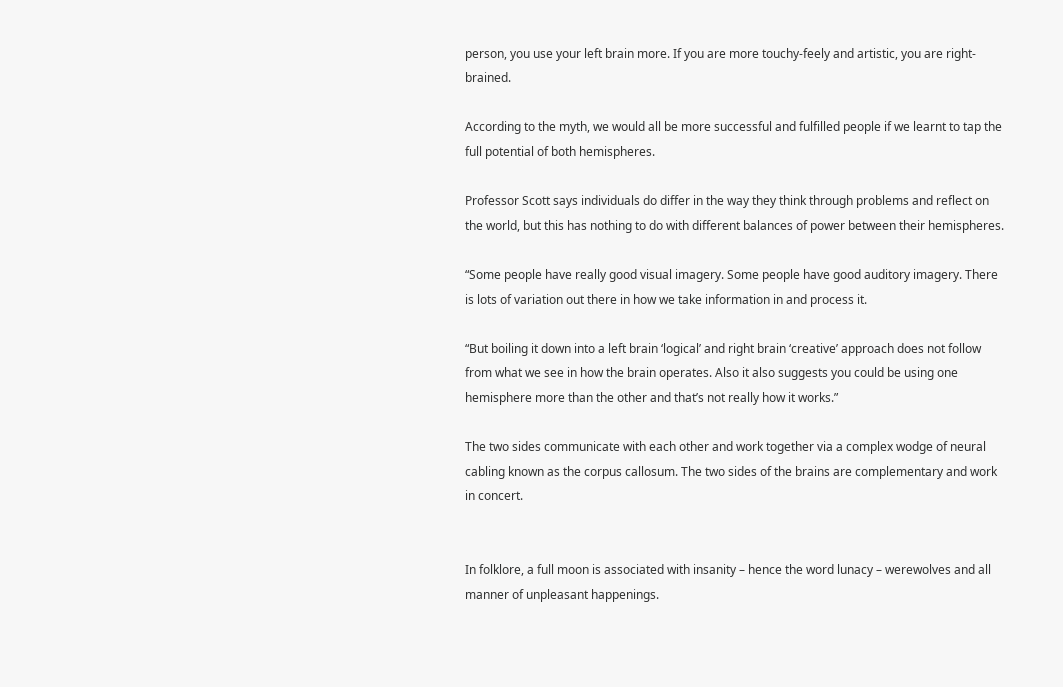person, you use your left brain more. If you are more touchy-feely and artistic, you are right-brained.

According to the myth, we would all be more successful and fulfilled people if we learnt to tap the full potential of both hemispheres.

Professor Scott says individuals do differ in the way they think through problems and reflect on the world, but this has nothing to do with different balances of power between their hemispheres.

“Some people have really good visual imagery. Some people have good auditory imagery. There is lots of variation out there in how we take information in and process it.

“But boiling it down into a left brain ‘logical’ and right brain ‘creative’ approach does not follow from what we see in how the brain operates. Also it also suggests you could be using one hemisphere more than the other and that’s not really how it works.”

The two sides communicate with each other and work together via a complex wodge of neural cabling known as the corpus callosum. The two sides of the brains are complementary and work in concert.


In folklore, a full moon is associated with insanity – hence the word lunacy – werewolves and all manner of unpleasant happenings.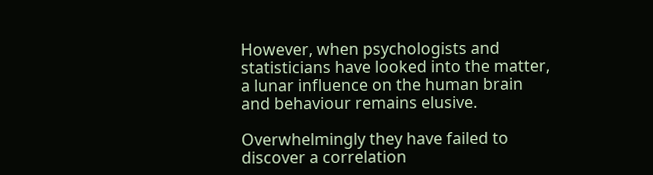However, when psychologists and statisticians have looked into the matter, a lunar influence on the human brain and behaviour remains elusive.

Overwhelmingly they have failed to discover a correlation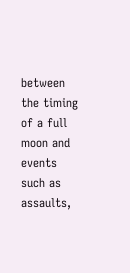between the timing of a full moon and events such as assaults,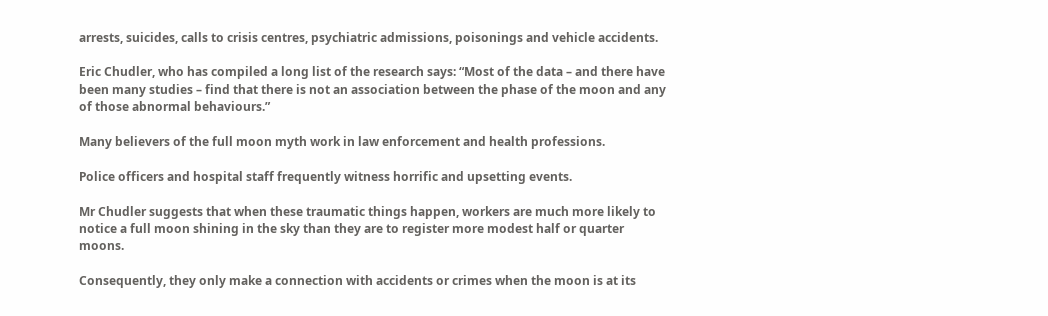arrests, suicides, calls to crisis centres, psychiatric admissions, poisonings and vehicle accidents.

Eric Chudler, who has compiled a long list of the research says: “Most of the data – and there have been many studies – find that there is not an association between the phase of the moon and any of those abnormal behaviours.”

Many believers of the full moon myth work in law enforcement and health professions.

Police officers and hospital staff frequently witness horrific and upsetting events.

Mr Chudler suggests that when these traumatic things happen, workers are much more likely to notice a full moon shining in the sky than they are to register more modest half or quarter moons.

Consequently, they only make a connection with accidents or crimes when the moon is at its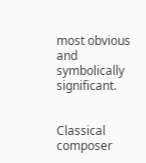most obvious and symbolically significant.


Classical composer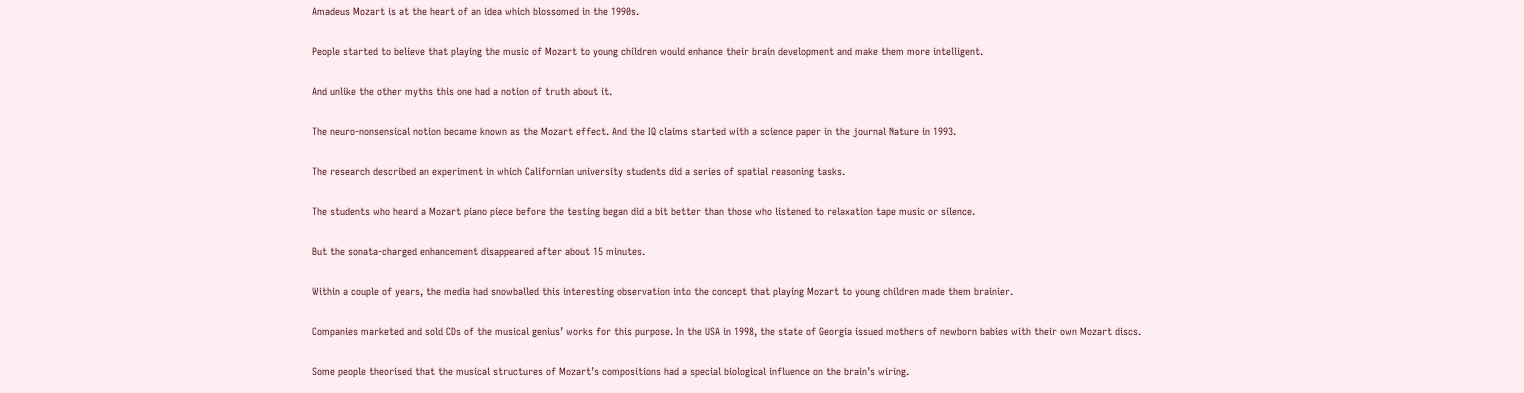Amadeus Mozart is at the heart of an idea which blossomed in the 1990s.

People started to believe that playing the music of Mozart to young children would enhance their brain development and make them more intelligent.

And unlike the other myths this one had a notion of truth about it.

The neuro-nonsensical notion became known as the Mozart effect. And the IQ claims started with a science paper in the journal Nature in 1993.

The research described an experiment in which Californian university students did a series of spatial reasoning tasks.

The students who heard a Mozart piano piece before the testing began did a bit better than those who listened to relaxation tape music or silence.

But the sonata-charged enhancement disappeared after about 15 minutes.

Within a couple of years, the media had snowballed this interesting observation into the concept that playing Mozart to young children made them brainier.

Companies marketed and sold CDs of the musical genius’ works for this purpose. In the USA in 1998, the state of Georgia issued mothers of newborn babies with their own Mozart discs.

Some people theorised that the musical structures of Mozart’s compositions had a special biological influence on the brain’s wiring.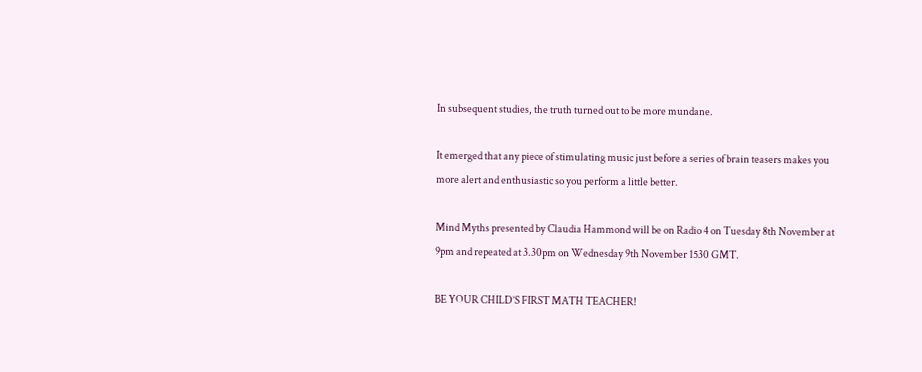In subsequent studies, the truth turned out to be more mundane.

It emerged that any piece of stimulating music just before a series of brain teasers makes you more alert and enthusiastic so you perform a little better.

Mind Myths presented by Claudia Hammond will be on Radio 4 on Tuesday 8th November at 9pm and repeated at 3.30pm on Wednesday 9th November 1530 GMT.

BE YOUR CHILD’S FIRST MATH TEACHER!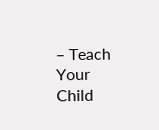– Teach Your Child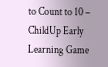to Count to 10 – ChildUp Early Learning Game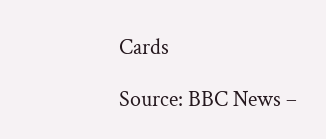Cards

Source: BBC News –